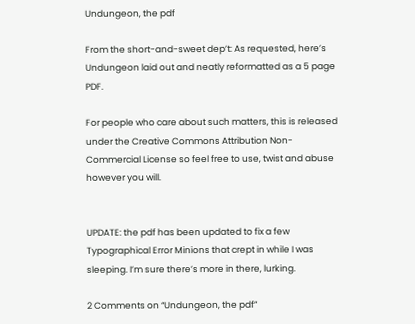Undungeon, the pdf

From the short-and-sweet dep’t: As requested, here’s Undungeon laid out and neatly reformatted as a 5 page PDF.

For people who care about such matters, this is released under the Creative Commons Attribution Non-Commercial License so feel free to use, twist and abuse however you will.


UPDATE: the pdf has been updated to fix a few Typographical Error Minions that crept in while I was sleeping. I’m sure there’s more in there, lurking.

2 Comments on “Undungeon, the pdf”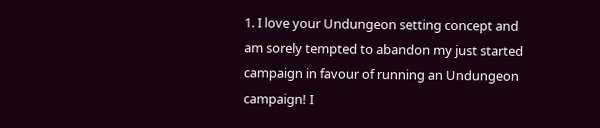1. I love your Undungeon setting concept and am sorely tempted to abandon my just started campaign in favour of running an Undungeon campaign! I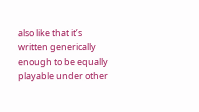also like that it’s written generically enough to be equally playable under other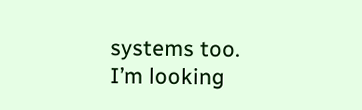systems too. I’m looking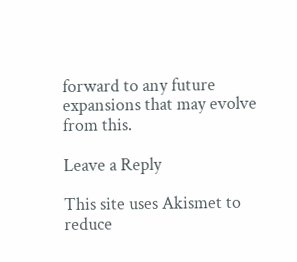forward to any future expansions that may evolve from this.

Leave a Reply

This site uses Akismet to reduce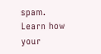spam. Learn how your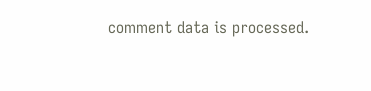comment data is processed.